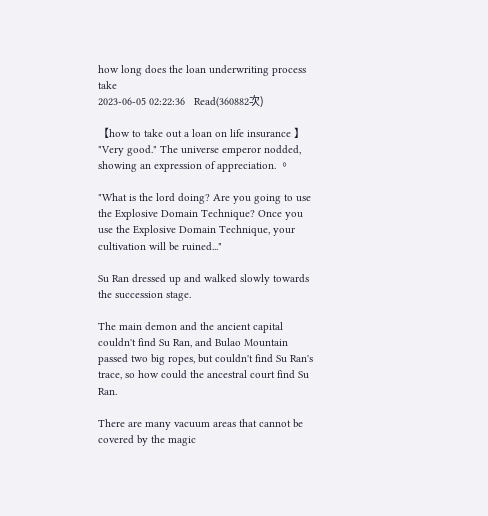how long does the loan underwriting process take
2023-06-05 02:22:36   Read(360882次)

【how to take out a loan on life insurance 】 "Very good." The universe emperor nodded, showing an expression of appreciation. 。

"What is the lord doing? Are you going to use the Explosive Domain Technique? Once you use the Explosive Domain Technique, your cultivation will be ruined..."

Su Ran dressed up and walked slowly towards the succession stage.

The main demon and the ancient capital couldn't find Su Ran, and Bulao Mountain passed two big ropes, but couldn't find Su Ran's trace, so how could the ancestral court find Su Ran.

There are many vacuum areas that cannot be covered by the magic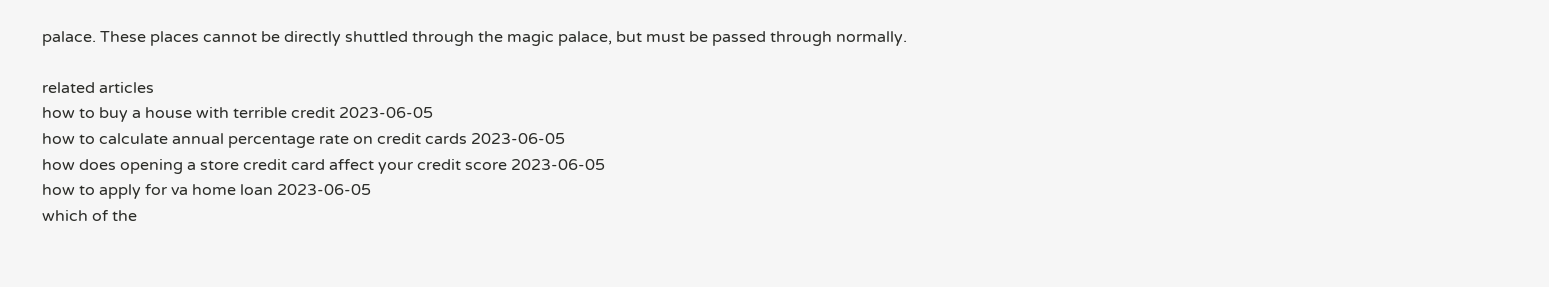palace. These places cannot be directly shuttled through the magic palace, but must be passed through normally.

related articles
how to buy a house with terrible credit 2023-06-05
how to calculate annual percentage rate on credit cards 2023-06-05
how does opening a store credit card affect your credit score 2023-06-05
how to apply for va home loan 2023-06-05
which of the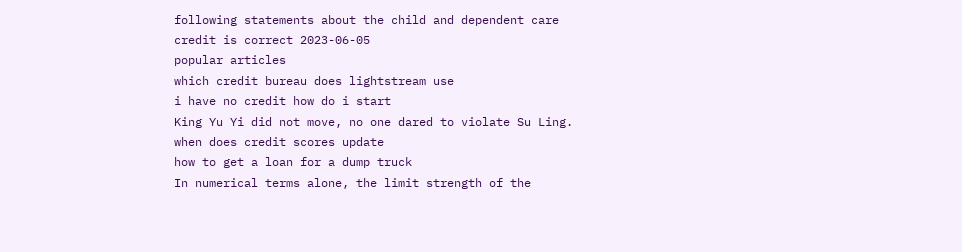following statements about the child and dependent care credit is correct 2023-06-05
popular articles
which credit bureau does lightstream use
i have no credit how do i start
King Yu Yi did not move, no one dared to violate Su Ling.
when does credit scores update
how to get a loan for a dump truck
In numerical terms alone, the limit strength of the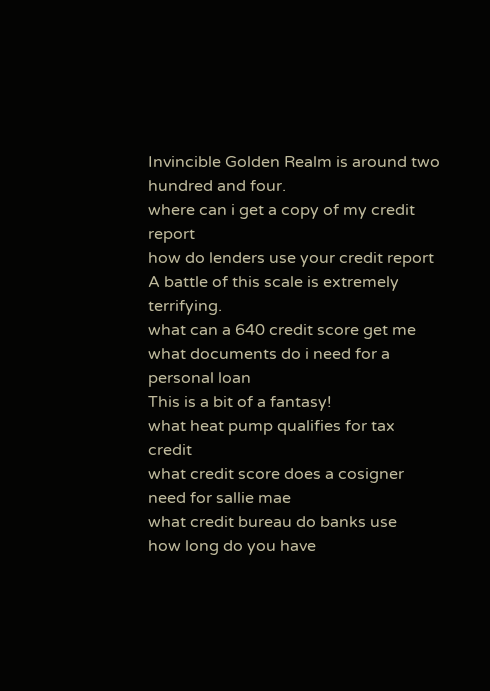Invincible Golden Realm is around two hundred and four.
where can i get a copy of my credit report
how do lenders use your credit report
A battle of this scale is extremely terrifying.
what can a 640 credit score get me
what documents do i need for a personal loan
This is a bit of a fantasy!
what heat pump qualifies for tax credit
what credit score does a cosigner need for sallie mae
what credit bureau do banks use
how long do you have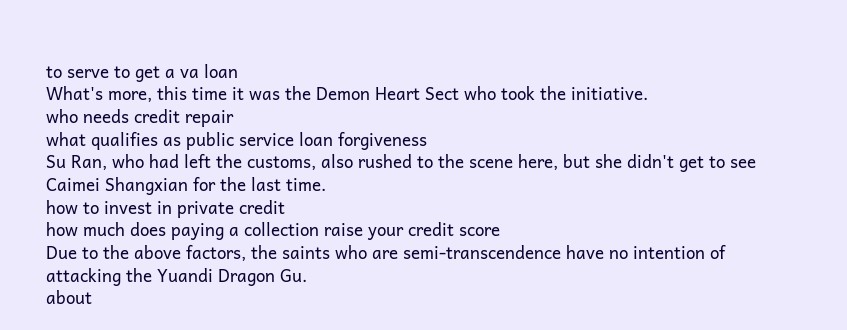to serve to get a va loan
What's more, this time it was the Demon Heart Sect who took the initiative.
who needs credit repair
what qualifies as public service loan forgiveness
Su Ran, who had left the customs, also rushed to the scene here, but she didn't get to see Caimei Shangxian for the last time.
how to invest in private credit
how much does paying a collection raise your credit score
Due to the above factors, the saints who are semi-transcendence have no intention of attacking the Yuandi Dragon Gu.
about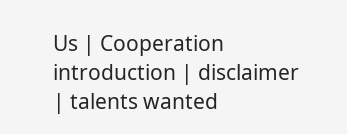Us | Cooperation introduction | disclaimer | talents wanted